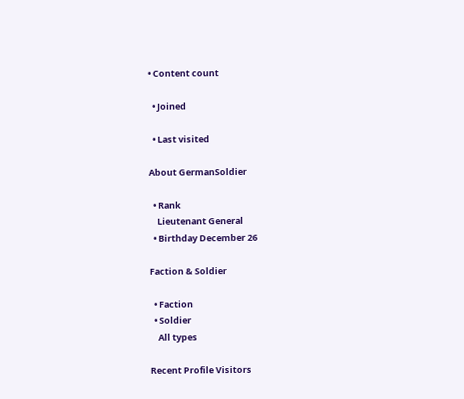• Content count

  • Joined

  • Last visited

About GermanSoldier

  • Rank
    Lieutenant General
  • Birthday December 26

Faction & Soldier

  • Faction
  • Soldier
    All types

Recent Profile Visitors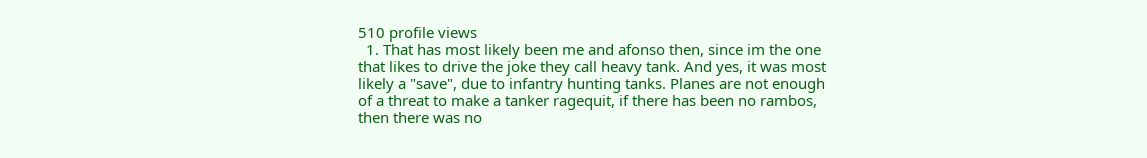510 profile views
  1. That has most likely been me and afonso then, since im the one that likes to drive the joke they call heavy tank. And yes, it was most likely a "save", due to infantry hunting tanks. Planes are not enough of a threat to make a tanker ragequit, if there has been no rambos, then there was no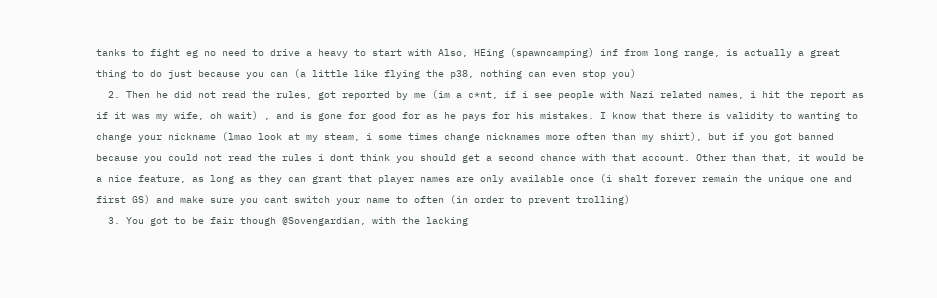tanks to fight eg no need to drive a heavy to start with Also, HEing (spawncamping) inf from long range, is actually a great thing to do just because you can (a little like flying the p38, nothing can even stop you)
  2. Then he did not read the rules, got reported by me (im a c*nt, if i see people with Nazi related names, i hit the report as if it was my wife, oh wait) , and is gone for good for as he pays for his mistakes. I know that there is validity to wanting to change your nickname (lmao look at my steam, i some times change nicknames more often than my shirt), but if you got banned because you could not read the rules i dont think you should get a second chance with that account. Other than that, it would be a nice feature, as long as they can grant that player names are only available once (i shalt forever remain the unique one and first GS) and make sure you cant switch your name to often (in order to prevent trolling)
  3. You got to be fair though @Sovengardian, with the lacking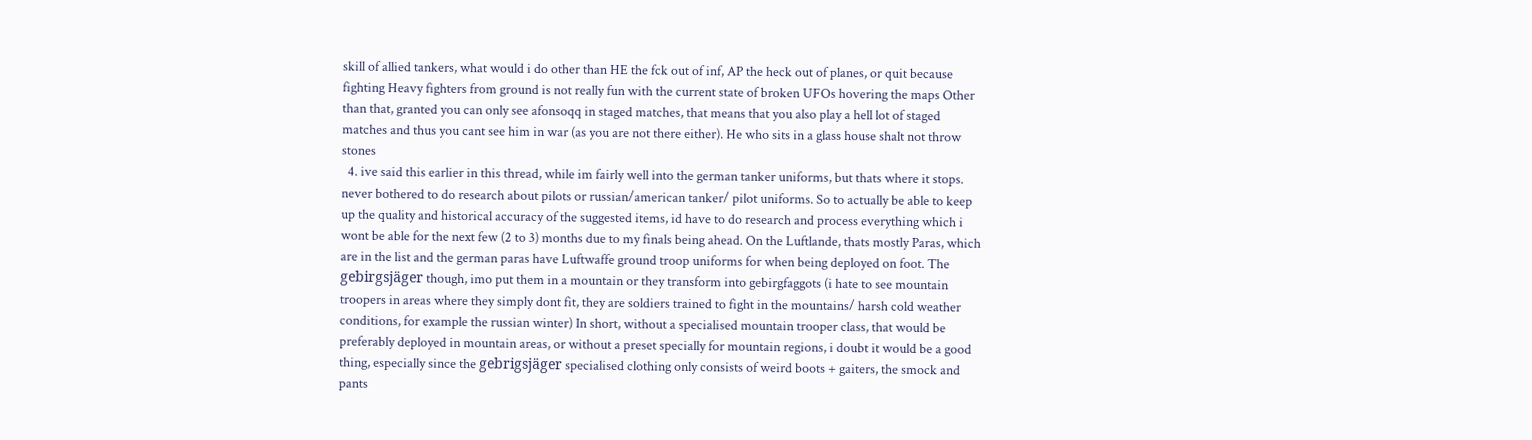skill of allied tankers, what would i do other than HE the fck out of inf, AP the heck out of planes, or quit because fighting Heavy fighters from ground is not really fun with the current state of broken UFOs hovering the maps Other than that, granted you can only see afonsoqq in staged matches, that means that you also play a hell lot of staged matches and thus you cant see him in war (as you are not there either). He who sits in a glass house shalt not throw stones
  4. ive said this earlier in this thread, while im fairly well into the german tanker uniforms, but thats where it stops. never bothered to do research about pilots or russian/american tanker/ pilot uniforms. So to actually be able to keep up the quality and historical accuracy of the suggested items, id have to do research and process everything which i wont be able for the next few (2 to 3) months due to my finals being ahead. On the Luftlande, thats mostly Paras, which are in the list and the german paras have Luftwaffe ground troop uniforms for when being deployed on foot. The gebirgsjäger though, imo put them in a mountain or they transform into gebirgfaggots (i hate to see mountain troopers in areas where they simply dont fit, they are soldiers trained to fight in the mountains/ harsh cold weather conditions, for example the russian winter) In short, without a specialised mountain trooper class, that would be preferably deployed in mountain areas, or without a preset specially for mountain regions, i doubt it would be a good thing, especially since the gebrigsjäger specialised clothing only consists of weird boots + gaiters, the smock and pants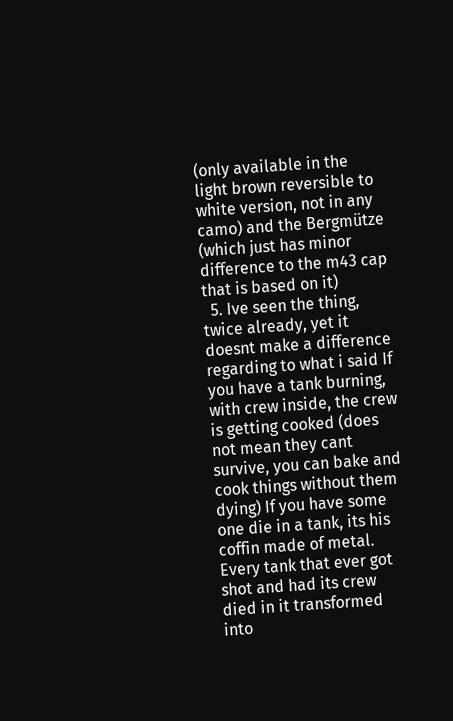(only available in the light brown reversible to white version, not in any camo) and the Bergmütze (which just has minor difference to the m43 cap that is based on it)
  5. Ive seen the thing, twice already, yet it doesnt make a difference regarding to what i said If you have a tank burning, with crew inside, the crew is getting cooked (does not mean they cant survive, you can bake and cook things without them dying) If you have some one die in a tank, its his coffin made of metal. Every tank that ever got shot and had its crew died in it transformed into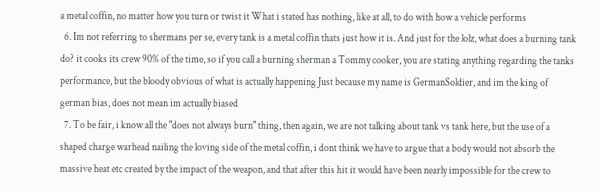a metal coffin, no matter how you turn or twist it What i stated has nothing, like at all, to do with how a vehicle performs
  6. Im not referring to shermans per se, every tank is a metal coffin thats just how it is. And just for the lolz, what does a burning tank do? it cooks its crew 90% of the time, so if you call a burning sherman a Tommy cooker, you are stating anything regarding the tanks performance, but the bloody obvious of what is actually happening Just because my name is GermanSoldier, and im the king of german bias, does not mean im actually biased
  7. To be fair, i know all the "does not always burn" thing, then again, we are not talking about tank vs tank here, but the use of a shaped charge warhead nailing the loving side of the metal coffin, i dont think we have to argue that a body would not absorb the massive heat etc created by the impact of the weapon, and that after this hit it would have been nearly impossible for the crew to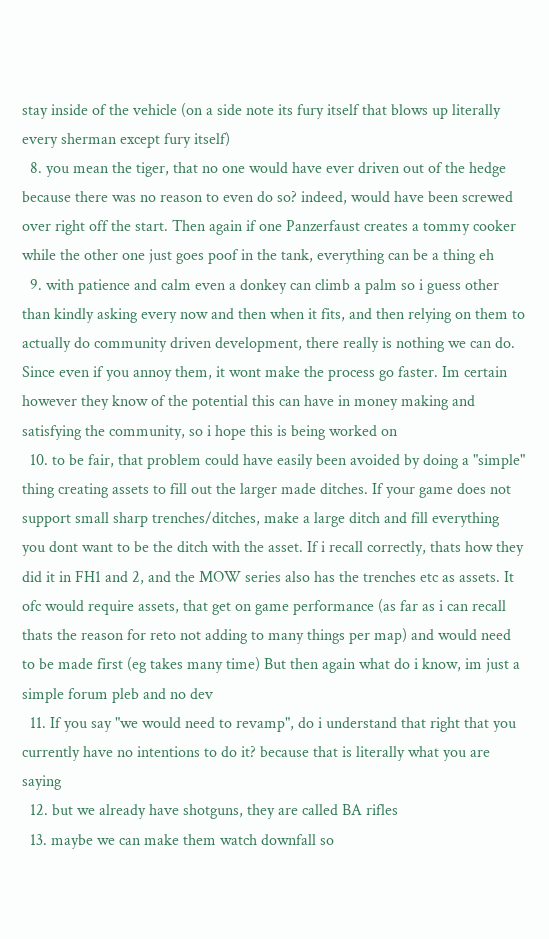stay inside of the vehicle (on a side note its fury itself that blows up literally every sherman except fury itself)
  8. you mean the tiger, that no one would have ever driven out of the hedge because there was no reason to even do so? indeed, would have been screwed over right off the start. Then again if one Panzerfaust creates a tommy cooker while the other one just goes poof in the tank, everything can be a thing eh
  9. with patience and calm even a donkey can climb a palm so i guess other than kindly asking every now and then when it fits, and then relying on them to actually do community driven development, there really is nothing we can do. Since even if you annoy them, it wont make the process go faster. Im certain however they know of the potential this can have in money making and satisfying the community, so i hope this is being worked on
  10. to be fair, that problem could have easily been avoided by doing a "simple" thing creating assets to fill out the larger made ditches. If your game does not support small sharp trenches/ditches, make a large ditch and fill everything you dont want to be the ditch with the asset. If i recall correctly, thats how they did it in FH1 and 2, and the MOW series also has the trenches etc as assets. It ofc would require assets, that get on game performance (as far as i can recall thats the reason for reto not adding to many things per map) and would need to be made first (eg takes many time) But then again what do i know, im just a simple forum pleb and no dev
  11. If you say "we would need to revamp", do i understand that right that you currently have no intentions to do it? because that is literally what you are saying
  12. but we already have shotguns, they are called BA rifles
  13. maybe we can make them watch downfall so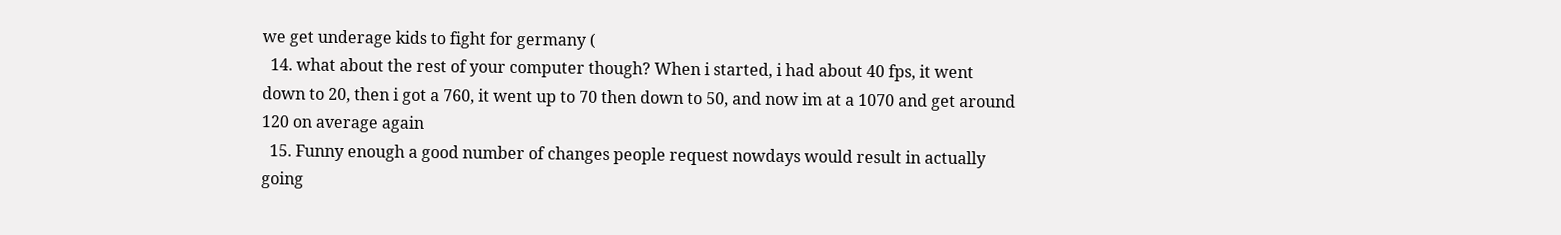we get underage kids to fight for germany (
  14. what about the rest of your computer though? When i started, i had about 40 fps, it went down to 20, then i got a 760, it went up to 70 then down to 50, and now im at a 1070 and get around 120 on average again
  15. Funny enough a good number of changes people request nowdays would result in actually going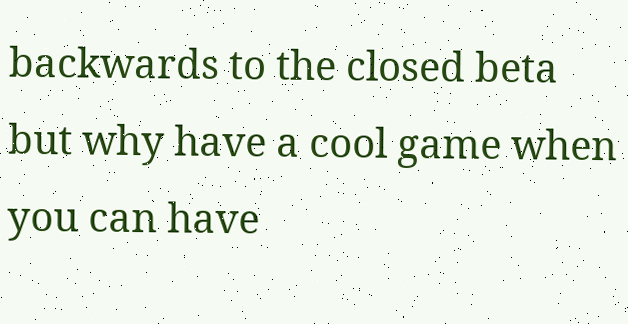backwards to the closed beta but why have a cool game when you can have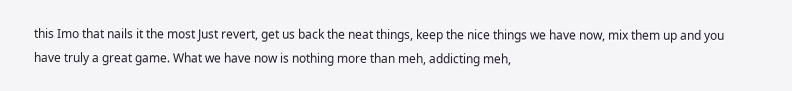this Imo that nails it the most Just revert, get us back the neat things, keep the nice things we have now, mix them up and you have truly a great game. What we have now is nothing more than meh, addicting meh,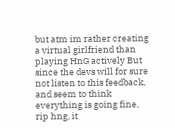but atm im rather creating a virtual girlfriend than playing HnG actively But since the devs will for sure not listen to this feedback, and seem to think everything is going fine, rip hng, it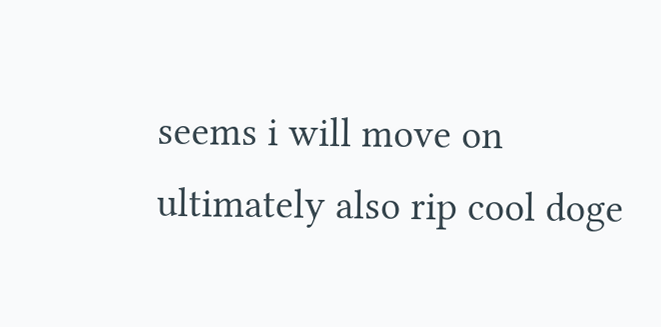seems i will move on ultimately also rip cool doge